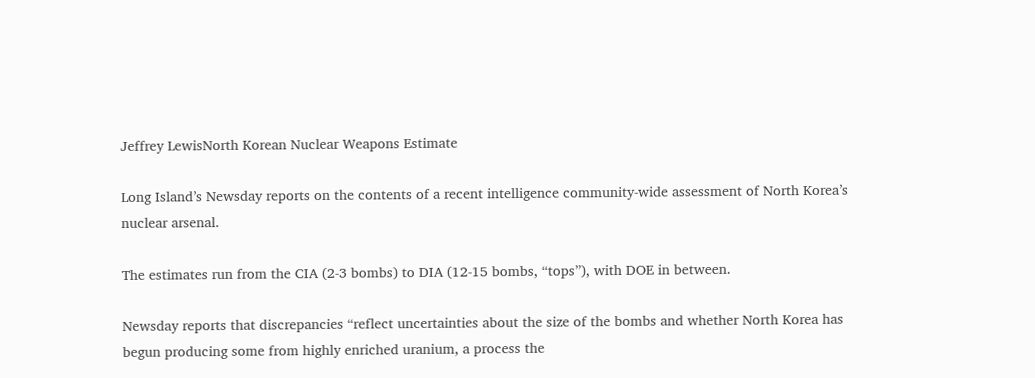Jeffrey LewisNorth Korean Nuclear Weapons Estimate

Long Island’s Newsday reports on the contents of a recent intelligence community-wide assessment of North Korea’s nuclear arsenal.

The estimates run from the CIA (2-3 bombs) to DIA (12-15 bombs, “tops”), with DOE in between.

Newsday reports that discrepancies “reflect uncertainties about the size of the bombs and whether North Korea has begun producing some from highly enriched uranium, a process the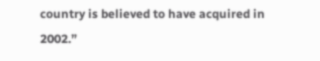country is believed to have acquired in 2002.”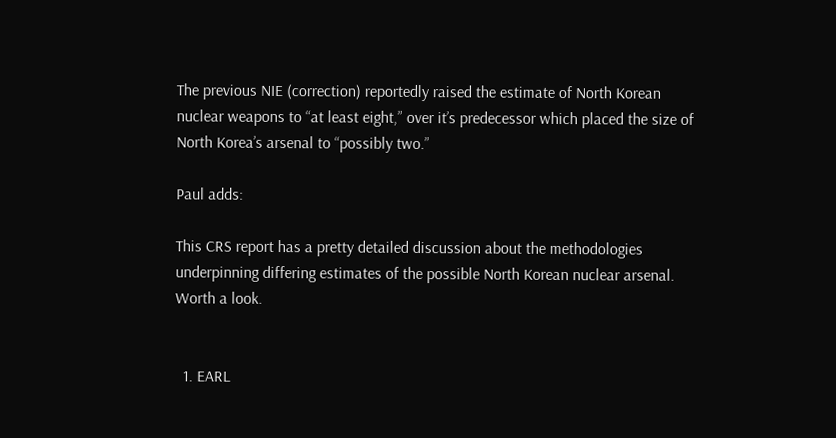The previous NIE (correction) reportedly raised the estimate of North Korean nuclear weapons to “at least eight,” over it’s predecessor which placed the size of North Korea’s arsenal to “possibly two.”

Paul adds:

This CRS report has a pretty detailed discussion about the methodologies underpinning differing estimates of the possible North Korean nuclear arsenal. Worth a look.


  1. EARL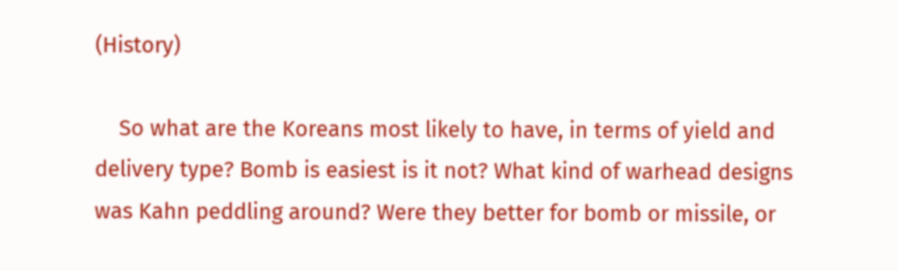(History)

    So what are the Koreans most likely to have, in terms of yield and delivery type? Bomb is easiest is it not? What kind of warhead designs was Kahn peddling around? Were they better for bomb or missile, or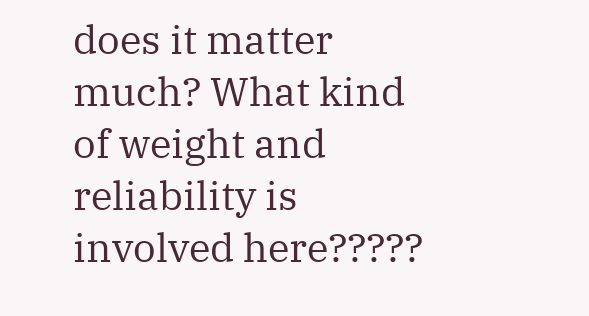does it matter much? What kind of weight and reliability is involved here?????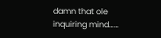damn that ole inquiring mind……